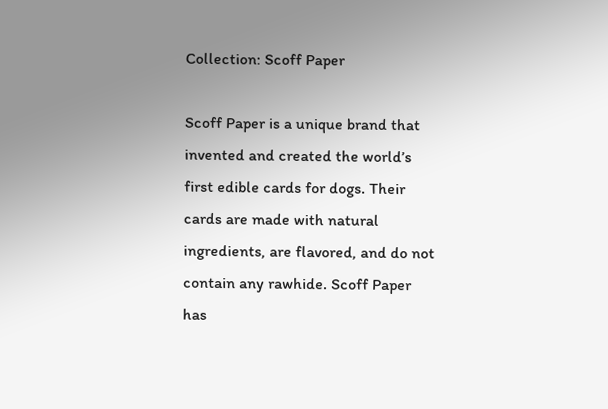Collection: Scoff Paper

Scoff Paper is a unique brand that invented and created the world’s first edible cards for dogs. Their cards are made with natural ingredients, are flavored, and do not contain any rawhide. Scoff Paper has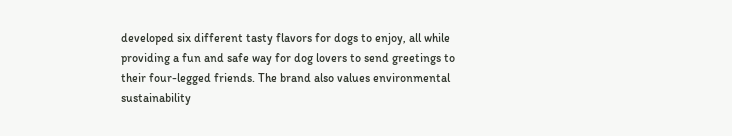developed six different tasty flavors for dogs to enjoy, all while providing a fun and safe way for dog lovers to send greetings to their four-legged friends. The brand also values environmental sustainability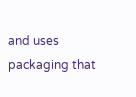and uses packaging that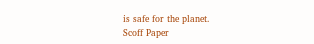is safe for the planet.
Scoff Paper